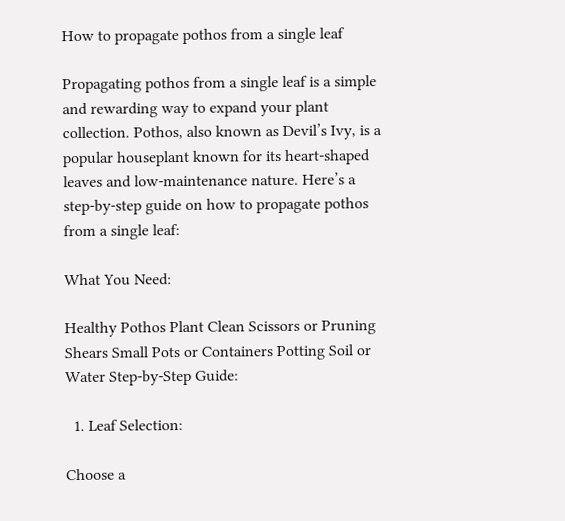How to propagate pothos from a single leaf

Propagating pothos from a single leaf is a simple and rewarding way to expand your plant collection. Pothos, also known as Devil’s Ivy, is a popular houseplant known for its heart-shaped leaves and low-maintenance nature. Here’s a step-by-step guide on how to propagate pothos from a single leaf:

What You Need:

Healthy Pothos Plant Clean Scissors or Pruning Shears Small Pots or Containers Potting Soil or Water Step-by-Step Guide:

  1. Leaf Selection:

Choose a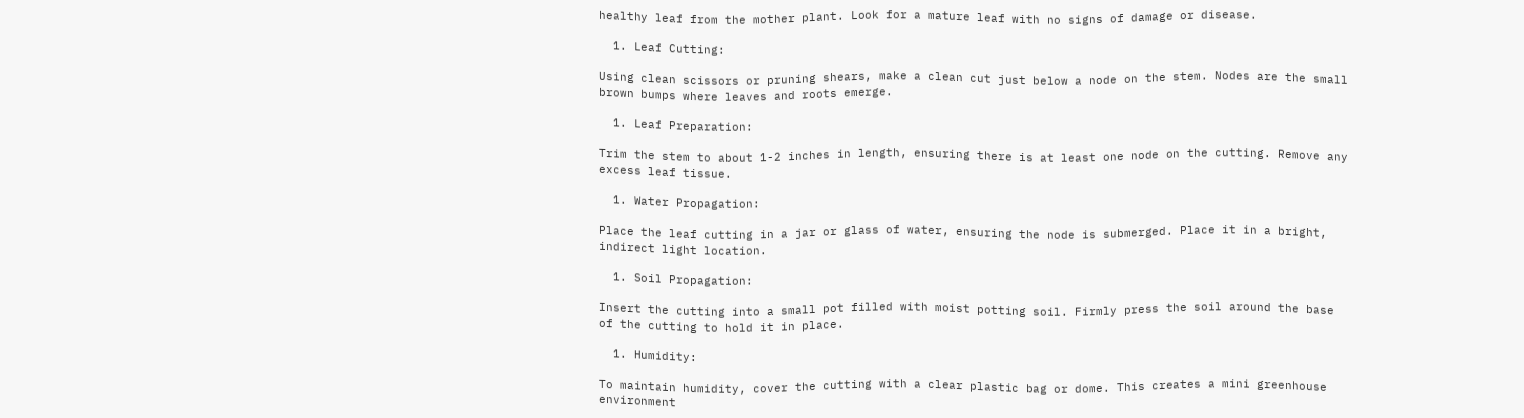healthy leaf from the mother plant. Look for a mature leaf with no signs of damage or disease.

  1. Leaf Cutting:

Using clean scissors or pruning shears, make a clean cut just below a node on the stem. Nodes are the small brown bumps where leaves and roots emerge.

  1. Leaf Preparation:

Trim the stem to about 1-2 inches in length, ensuring there is at least one node on the cutting. Remove any excess leaf tissue.

  1. Water Propagation:

Place the leaf cutting in a jar or glass of water, ensuring the node is submerged. Place it in a bright, indirect light location.

  1. Soil Propagation:

Insert the cutting into a small pot filled with moist potting soil. Firmly press the soil around the base of the cutting to hold it in place.

  1. Humidity:

To maintain humidity, cover the cutting with a clear plastic bag or dome. This creates a mini greenhouse environment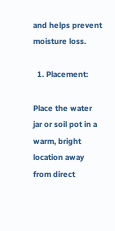and helps prevent moisture loss.

  1. Placement:

Place the water jar or soil pot in a warm, bright location away from direct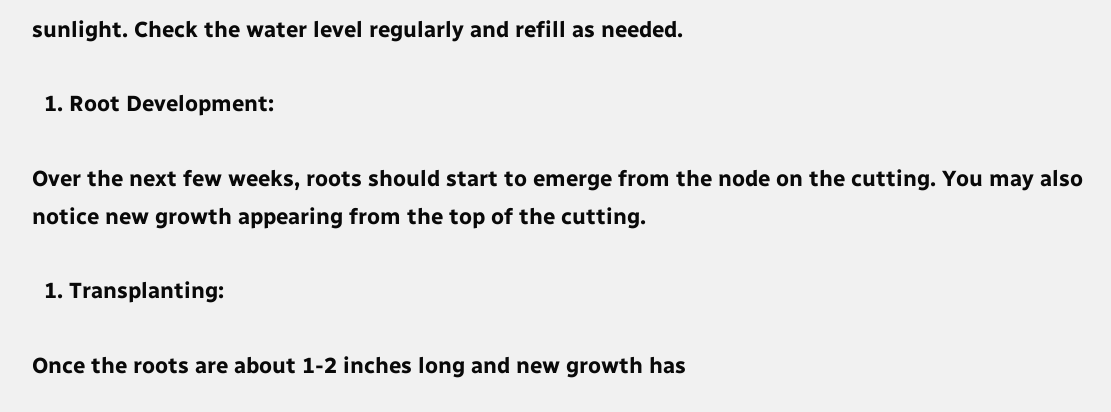sunlight. Check the water level regularly and refill as needed.

  1. Root Development:

Over the next few weeks, roots should start to emerge from the node on the cutting. You may also notice new growth appearing from the top of the cutting.

  1. Transplanting:

Once the roots are about 1-2 inches long and new growth has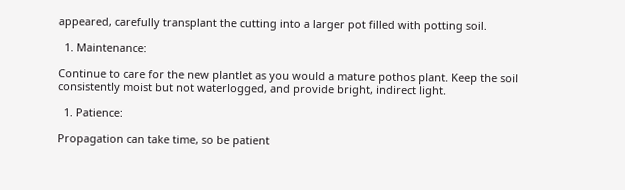appeared, carefully transplant the cutting into a larger pot filled with potting soil.

  1. Maintenance:

Continue to care for the new plantlet as you would a mature pothos plant. Keep the soil consistently moist but not waterlogged, and provide bright, indirect light.

  1. Patience:

Propagation can take time, so be patient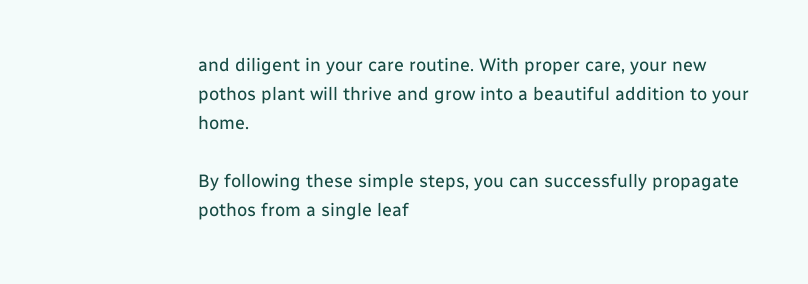and diligent in your care routine. With proper care, your new pothos plant will thrive and grow into a beautiful addition to your home.

By following these simple steps, you can successfully propagate pothos from a single leaf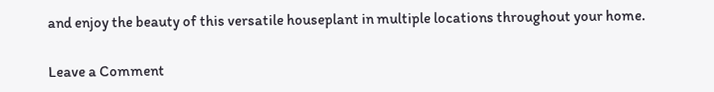and enjoy the beauty of this versatile houseplant in multiple locations throughout your home.

Leave a Comment